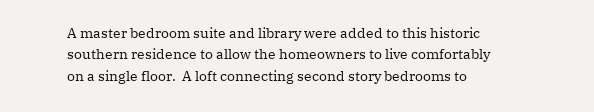A master bedroom suite and library were added to this historic southern residence to allow the homeowners to live comfortably on a single floor.  A loft connecting second story bedrooms to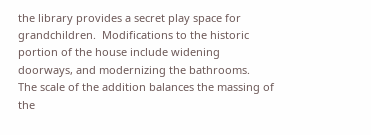the library provides a secret play space for grandchildren.  Modifications to the historic portion of the house include widening doorways, and modernizing the bathrooms.  The scale of the addition balances the massing of the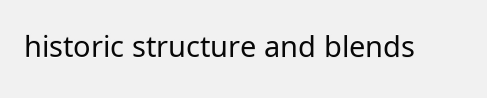historic structure and blends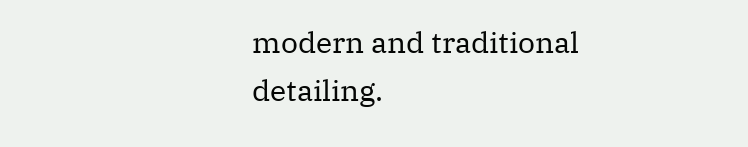modern and traditional detailing.